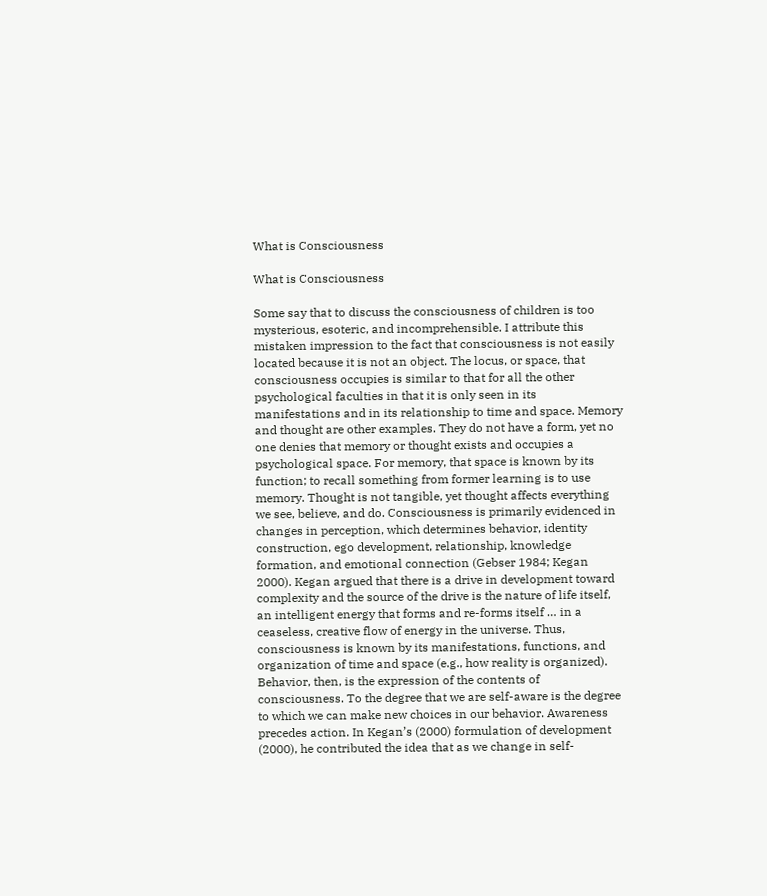What is Consciousness

What is Consciousness

Some say that to discuss the consciousness of children is too mysterious, esoteric, and incomprehensible. I attribute this mistaken impression to the fact that consciousness is not easily located because it is not an object. The locus, or space, that consciousness occupies is similar to that for all the other psychological faculties in that it is only seen in its manifestations and in its relationship to time and space. Memory and thought are other examples. They do not have a form, yet no one denies that memory or thought exists and occupies a psychological space. For memory, that space is known by its function; to recall something from former learning is to use memory. Thought is not tangible, yet thought affects everything we see, believe, and do. Consciousness is primarily evidenced in changes in perception, which determines behavior, identity construction, ego development, relationship, knowledge formation, and emotional connection (Gebser 1984; Kegan 2000). Kegan argued that there is a drive in development toward complexity and the source of the drive is the nature of life itself, an intelligent energy that forms and re-forms itself … in a ceaseless, creative flow of energy in the universe. Thus, consciousness is known by its manifestations, functions, and organization of time and space (e.g., how reality is organized). Behavior, then, is the expression of the contents of consciousness. To the degree that we are self-aware is the degree to which we can make new choices in our behavior. Awareness precedes action. In Kegan’s (2000) formulation of development (2000), he contributed the idea that as we change in self-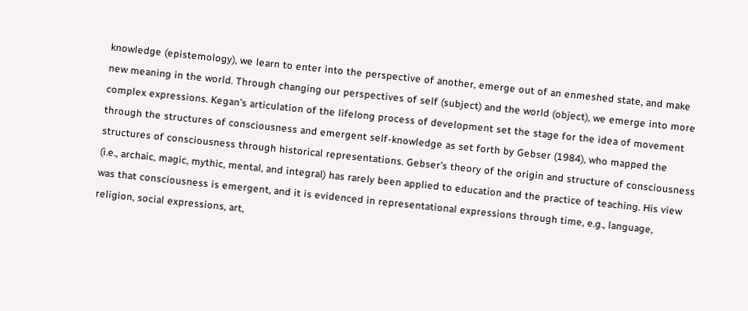knowledge (epistemology), we learn to enter into the perspective of another, emerge out of an enmeshed state, and make new meaning in the world. Through changing our perspectives of self (subject) and the world (object), we emerge into more complex expressions. Kegan’s articulation of the lifelong process of development set the stage for the idea of movement through the structures of consciousness and emergent self-knowledge as set forth by Gebser (1984), who mapped the structures of consciousness through historical representations. Gebser’s theory of the origin and structure of consciousness (i.e., archaic, magic, mythic, mental, and integral) has rarely been applied to education and the practice of teaching. His view was that consciousness is emergent, and it is evidenced in representational expressions through time, e.g., language, religion, social expressions, art,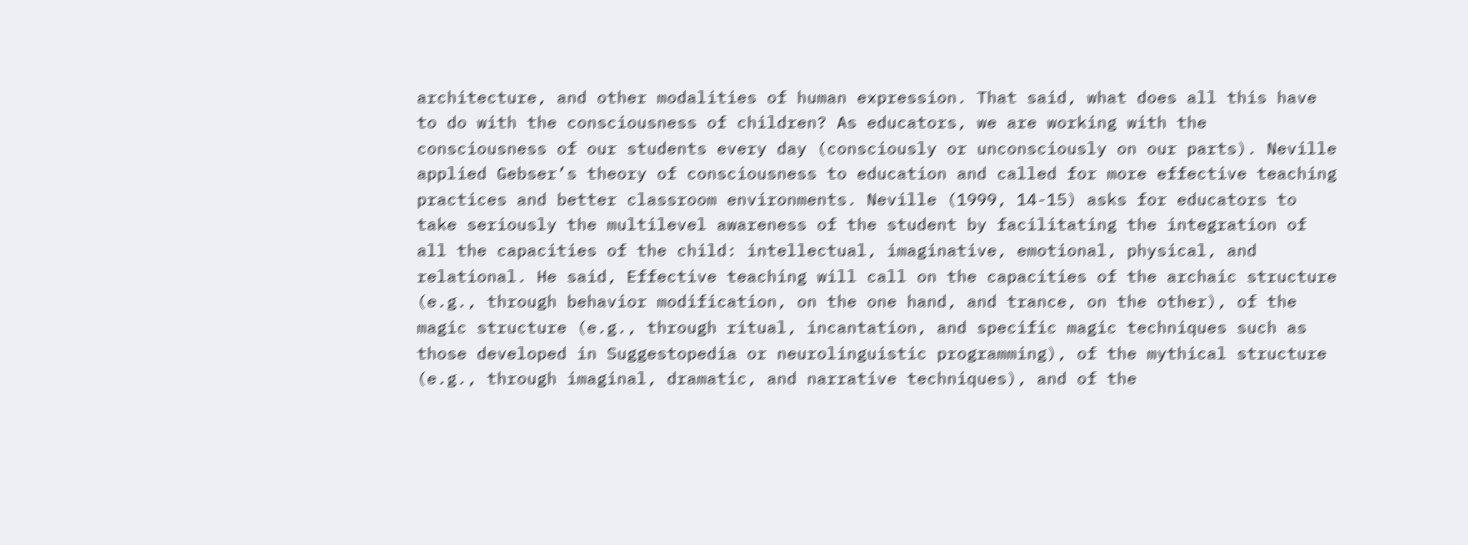architecture, and other modalities of human expression. That said, what does all this have to do with the consciousness of children? As educators, we are working with the consciousness of our students every day (consciously or unconsciously on our parts). Neville applied Gebser’s theory of consciousness to education and called for more effective teaching practices and better classroom environments. Neville (1999, 14-15) asks for educators to take seriously the multilevel awareness of the student by facilitating the integration of all the capacities of the child: intellectual, imaginative, emotional, physical, and relational. He said, Effective teaching will call on the capacities of the archaic structure (e.g., through behavior modification, on the one hand, and trance, on the other), of the magic structure (e.g., through ritual, incantation, and specific magic techniques such as those developed in Suggestopedia or neurolinguistic programming), of the mythical structure (e.g., through imaginal, dramatic, and narrative techniques), and of the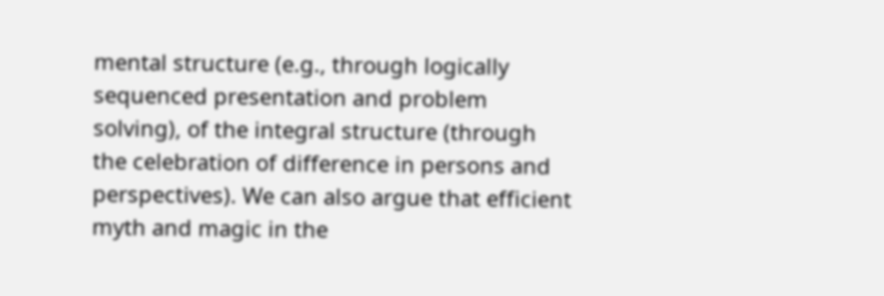mental structure (e.g., through logically sequenced presentation and problem solving), of the integral structure (through the celebration of difference in persons and perspectives). We can also argue that efficient myth and magic in the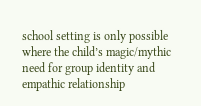school setting is only possible where the child’s magic/mythic need for group identity and empathic relationship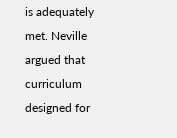is adequately met. Neville argued that curriculum designed for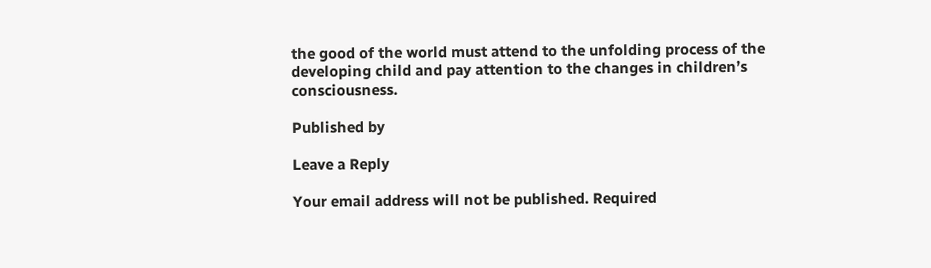the good of the world must attend to the unfolding process of the developing child and pay attention to the changes in children’s consciousness.

Published by

Leave a Reply

Your email address will not be published. Required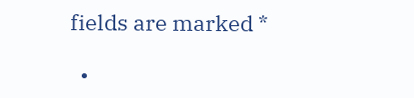fields are marked *

  •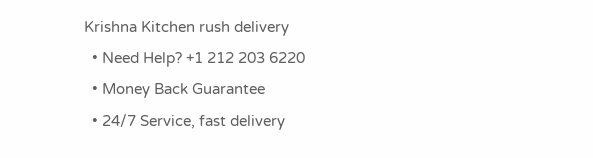Krishna Kitchen rush delivery
  • Need Help? +1 212 203 6220
  • Money Back Guarantee
  • 24/7 Service, fast delivery